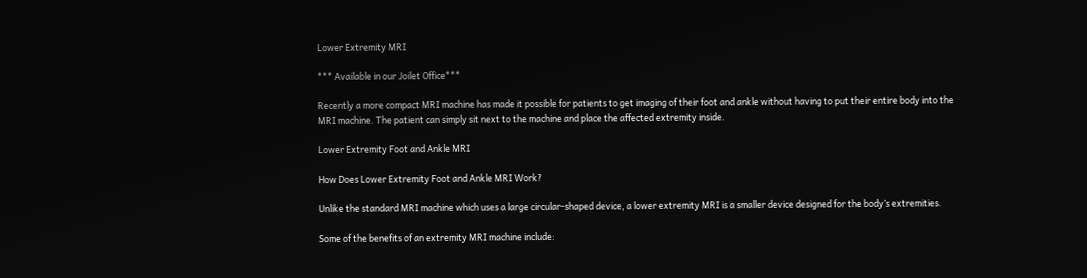Lower Extremity MRI

*** Available in our Joilet Office***

Recently a more compact MRI machine has made it possible for patients to get imaging of their foot and ankle without having to put their entire body into the MRI machine. The patient can simply sit next to the machine and place the affected extremity inside.

Lower Extremity Foot and Ankle MRI

How Does Lower Extremity Foot and Ankle MRI Work?

Unlike the standard MRI machine which uses a large circular-shaped device, a lower extremity MRI is a smaller device designed for the body’s extremities.

Some of the benefits of an extremity MRI machine include: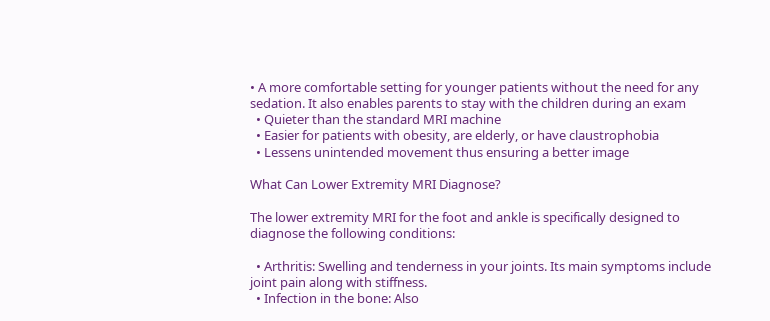• A more comfortable setting for younger patients without the need for any sedation. It also enables parents to stay with the children during an exam
  • Quieter than the standard MRI machine
  • Easier for patients with obesity, are elderly, or have claustrophobia
  • Lessens unintended movement thus ensuring a better image

What Can Lower Extremity MRI Diagnose?

The lower extremity MRI for the foot and ankle is specifically designed to diagnose the following conditions:

  • Arthritis: Swelling and tenderness in your joints. Its main symptoms include joint pain along with stiffness.
  • Infection in the bone: Also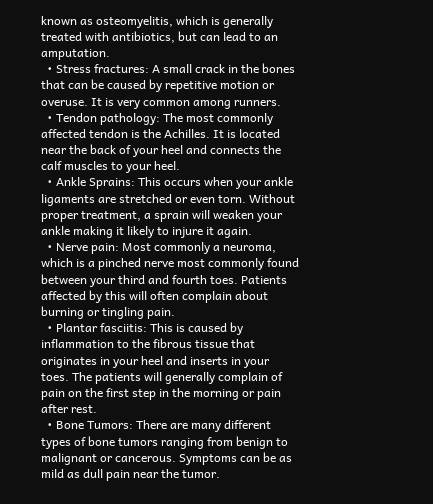known as osteomyelitis, which is generally treated with antibiotics, but can lead to an amputation.
  • Stress fractures: A small crack in the bones that can be caused by repetitive motion or overuse. It is very common among runners.
  • Tendon pathology: The most commonly affected tendon is the Achilles. It is located near the back of your heel and connects the calf muscles to your heel.
  • Ankle Sprains: This occurs when your ankle ligaments are stretched or even torn. Without proper treatment, a sprain will weaken your ankle making it likely to injure it again.
  • Nerve pain: Most commonly a neuroma, which is a pinched nerve most commonly found between your third and fourth toes. Patients affected by this will often complain about burning or tingling pain.
  • Plantar fasciitis: This is caused by inflammation to the fibrous tissue that originates in your heel and inserts in your toes. The patients will generally complain of pain on the first step in the morning or pain after rest.
  • Bone Tumors: There are many different types of bone tumors ranging from benign to malignant or cancerous. Symptoms can be as mild as dull pain near the tumor.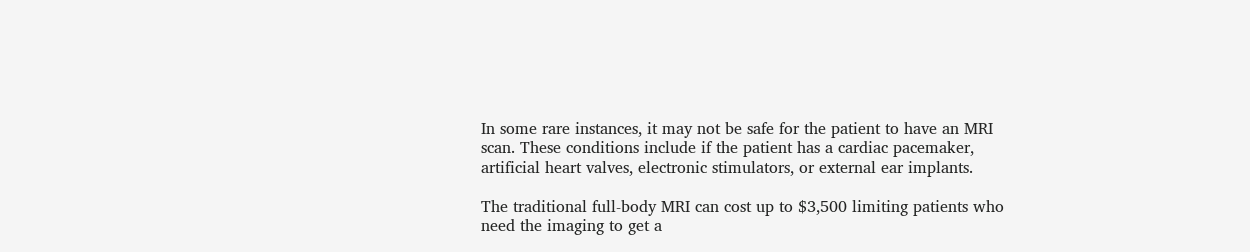In some rare instances, it may not be safe for the patient to have an MRI scan. These conditions include if the patient has a cardiac pacemaker, artificial heart valves, electronic stimulators, or external ear implants.

The traditional full-body MRI can cost up to $3,500 limiting patients who need the imaging to get a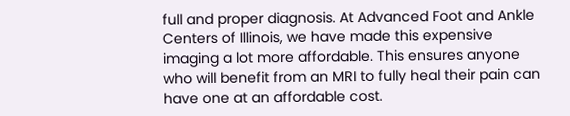full and proper diagnosis. At Advanced Foot and Ankle Centers of Illinois, we have made this expensive imaging a lot more affordable. This ensures anyone who will benefit from an MRI to fully heal their pain can have one at an affordable cost.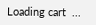Loading cart  ...